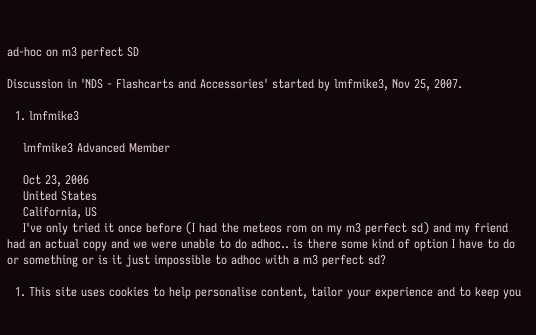ad-hoc on m3 perfect SD

Discussion in 'NDS - Flashcarts and Accessories' started by lmfmike3, Nov 25, 2007.

  1. lmfmike3

    lmfmike3 Advanced Member

    Oct 23, 2006
    United States
    California, US
    I've only tried it once before (I had the meteos rom on my m3 perfect sd) and my friend had an actual copy and we were unable to do adhoc.. is there some kind of option I have to do or something or is it just impossible to adhoc with a m3 perfect sd?

  1. This site uses cookies to help personalise content, tailor your experience and to keep you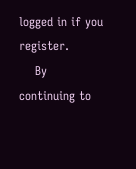logged in if you register.
    By continuing to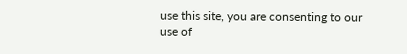use this site, you are consenting to our use of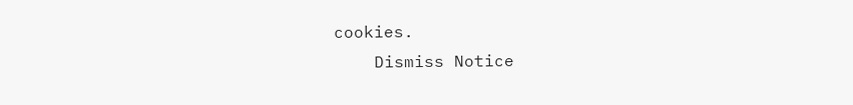cookies.
    Dismiss Notice